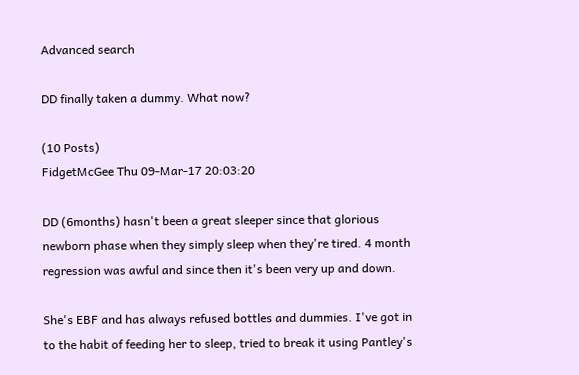Advanced search

DD finally taken a dummy. What now?

(10 Posts)
FidgetMcGee Thu 09-Mar-17 20:03:20

DD (6months) hasn't been a great sleeper since that glorious newborn phase when they simply sleep when they're tired. 4 month regression was awful and since then it's been very up and down.

She's EBF and has always refused bottles and dummies. I've got in to the habit of feeding her to sleep, tried to break it using Pantley's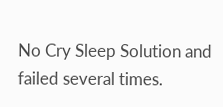No Cry Sleep Solution and failed several times.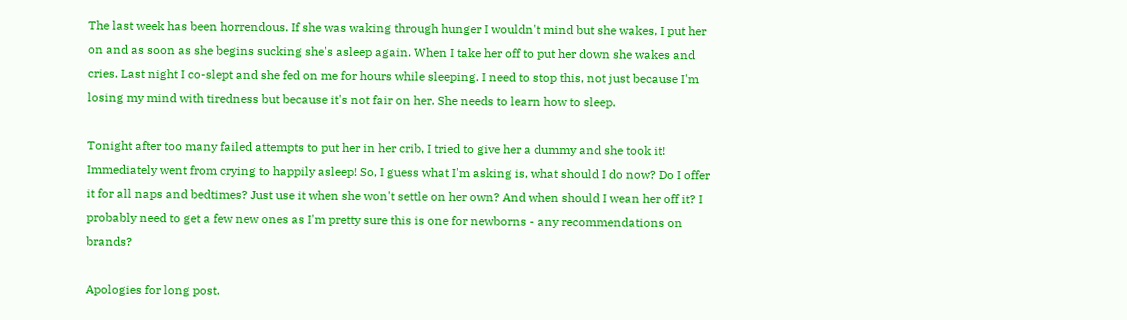The last week has been horrendous. If she was waking through hunger I wouldn't mind but she wakes, I put her on and as soon as she begins sucking she's asleep again. When I take her off to put her down she wakes and cries. Last night I co-slept and she fed on me for hours while sleeping. I need to stop this, not just because I'm losing my mind with tiredness but because it's not fair on her. She needs to learn how to sleep.

Tonight after too many failed attempts to put her in her crib, I tried to give her a dummy and she took it! Immediately went from crying to happily asleep! So, I guess what I'm asking is, what should I do now? Do I offer it for all naps and bedtimes? Just use it when she won't settle on her own? And when should I wean her off it? I probably need to get a few new ones as I'm pretty sure this is one for newborns - any recommendations on brands?

Apologies for long post.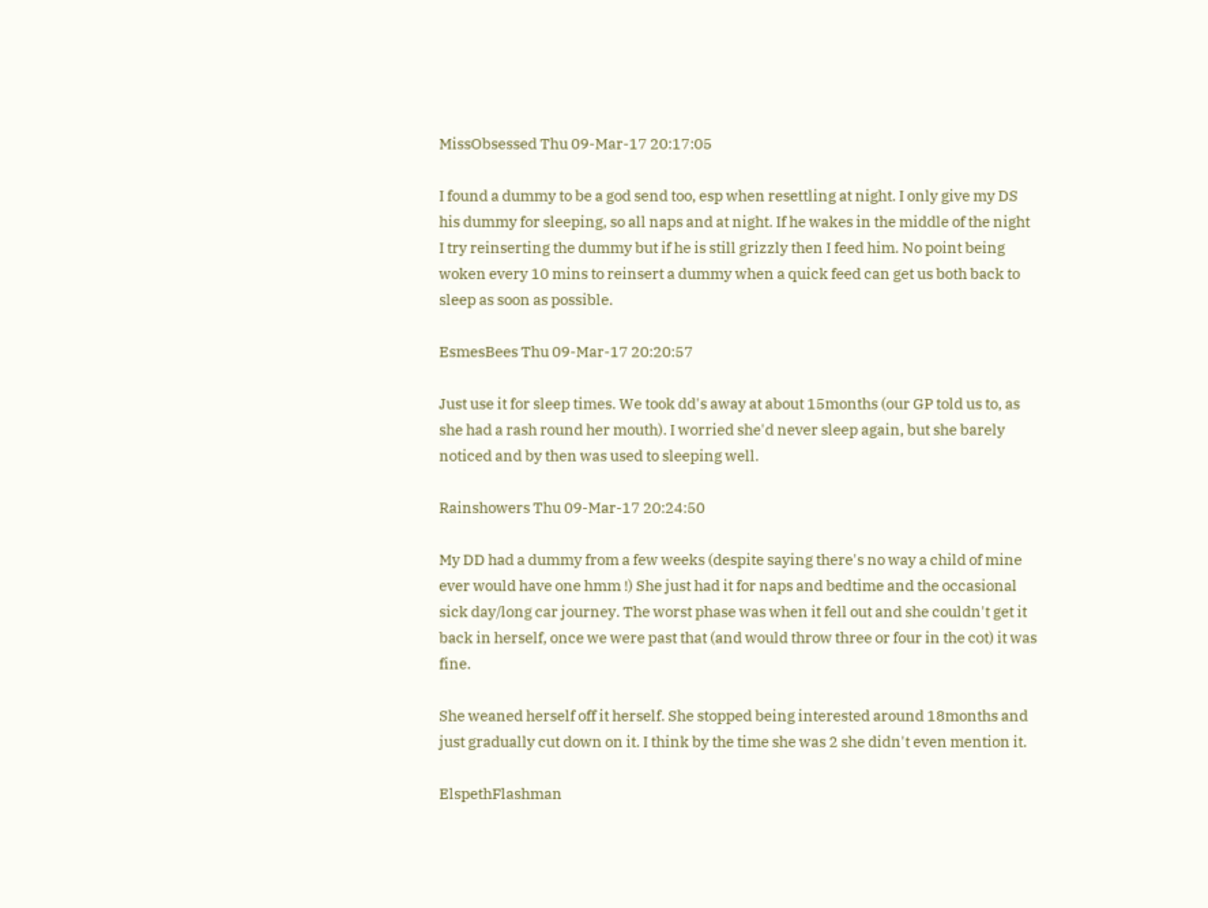MissObsessed Thu 09-Mar-17 20:17:05

I found a dummy to be a god send too, esp when resettling at night. I only give my DS his dummy for sleeping, so all naps and at night. If he wakes in the middle of the night I try reinserting the dummy but if he is still grizzly then I feed him. No point being woken every 10 mins to reinsert a dummy when a quick feed can get us both back to sleep as soon as possible.

EsmesBees Thu 09-Mar-17 20:20:57

Just use it for sleep times. We took dd's away at about 15months (our GP told us to, as she had a rash round her mouth). I worried she'd never sleep again, but she barely noticed and by then was used to sleeping well.

Rainshowers Thu 09-Mar-17 20:24:50

My DD had a dummy from a few weeks (despite saying there's no way a child of mine ever would have one hmm !) She just had it for naps and bedtime and the occasional sick day/long car journey. The worst phase was when it fell out and she couldn't get it back in herself, once we were past that (and would throw three or four in the cot) it was fine.

She weaned herself off it herself. She stopped being interested around 18months and just gradually cut down on it. I think by the time she was 2 she didn't even mention it.

ElspethFlashman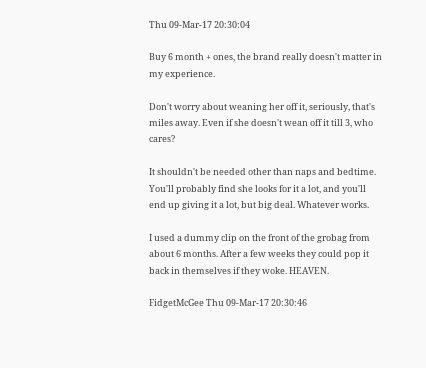Thu 09-Mar-17 20:30:04

Buy 6 month + ones, the brand really doesn't matter in my experience.

Don't worry about weaning her off it, seriously, that's miles away. Even if she doesn't wean off it till 3, who cares?

It shouldn't be needed other than naps and bedtime. You'll probably find she looks for it a lot, and you'll end up giving it a lot, but big deal. Whatever works.

I used a dummy clip on the front of the grobag from about 6 months. After a few weeks they could pop it back in themselves if they woke. HEAVEN.

FidgetMcGee Thu 09-Mar-17 20:30:46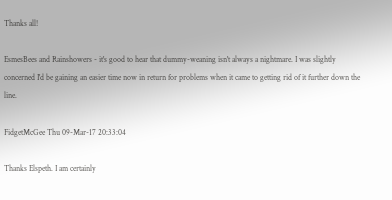Thanks all!

EsmesBees and Rainshowers - it's good to hear that dummy-weaning isn't always a nightmare. I was slightly concerned I'd be gaining an easier time now in return for problems when it came to getting rid of it further down the line.

FidgetMcGee Thu 09-Mar-17 20:33:04

Thanks Elspeth. I am certainly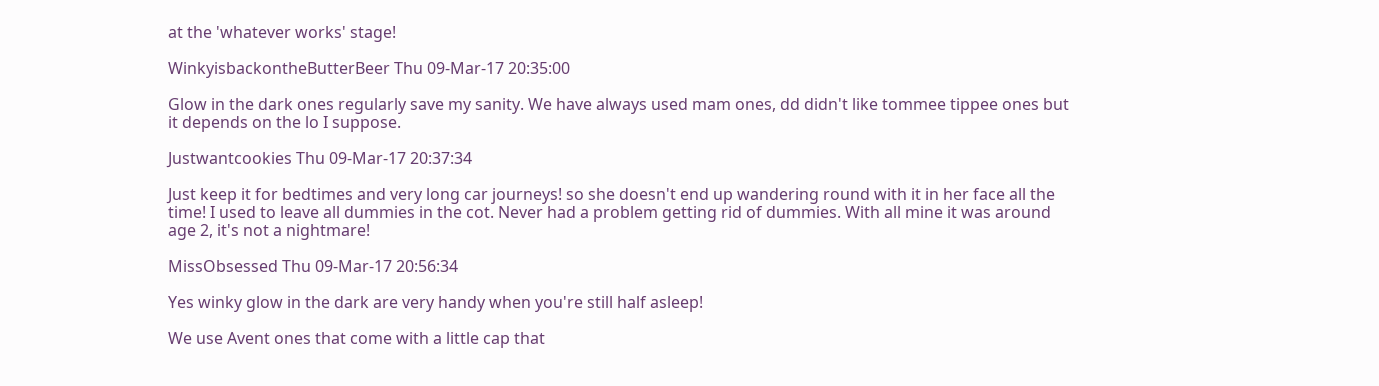at the 'whatever works' stage!

WinkyisbackontheButterBeer Thu 09-Mar-17 20:35:00

Glow in the dark ones regularly save my sanity. We have always used mam ones, dd didn't like tommee tippee ones but it depends on the lo I suppose.

Justwantcookies Thu 09-Mar-17 20:37:34

Just keep it for bedtimes and very long car journeys! so she doesn't end up wandering round with it in her face all the time! I used to leave all dummies in the cot. Never had a problem getting rid of dummies. With all mine it was around age 2, it's not a nightmare!

MissObsessed Thu 09-Mar-17 20:56:34

Yes winky glow in the dark are very handy when you're still half asleep!

We use Avent ones that come with a little cap that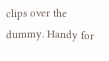clips over the dummy. Handy for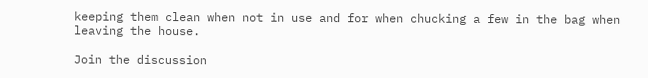keeping them clean when not in use and for when chucking a few in the bag when leaving the house.

Join the discussion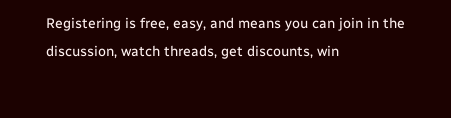Registering is free, easy, and means you can join in the discussion, watch threads, get discounts, win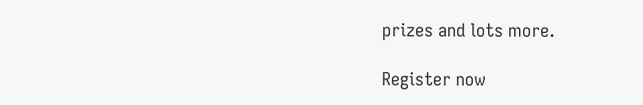prizes and lots more.

Register now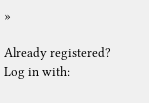»

Already registered? Log in with: